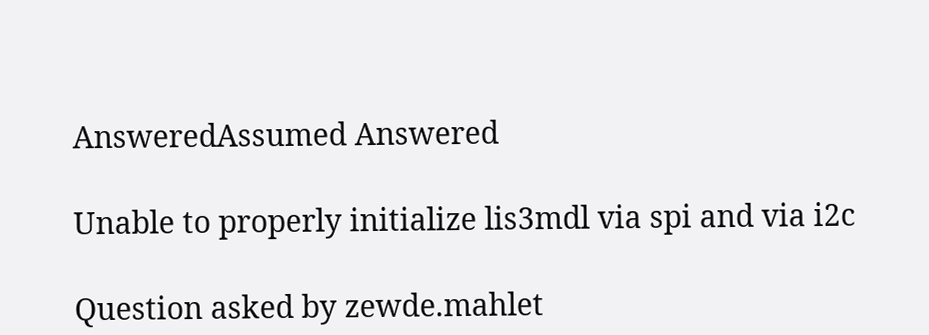AnsweredAssumed Answered

Unable to properly initialize lis3mdl via spi and via i2c

Question asked by zewde.mahlet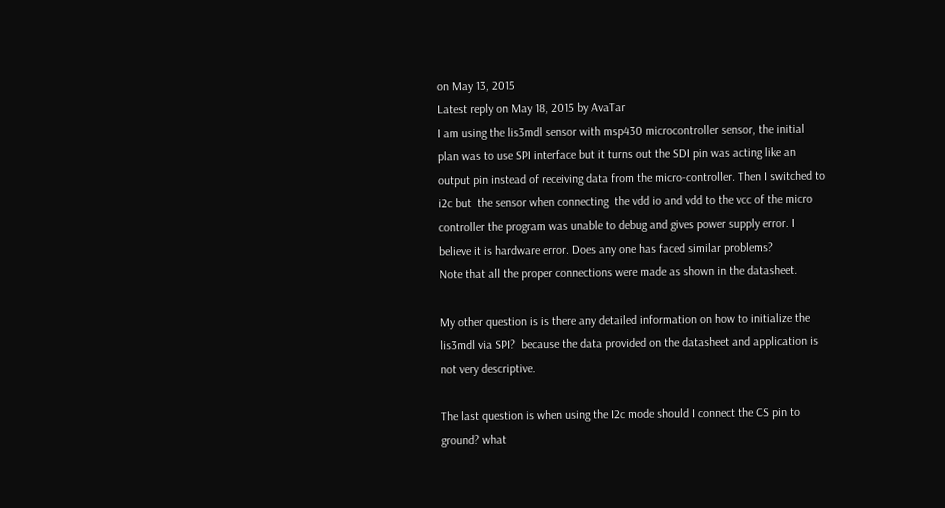on May 13, 2015
Latest reply on May 18, 2015 by AvaTar
I am using the lis3mdl sensor with msp430 microcontroller sensor, the initial plan was to use SPI interface but it turns out the SDI pin was acting like an output pin instead of receiving data from the micro-controller. Then I switched to i2c but  the sensor when connecting  the vdd io and vdd to the vcc of the micro controller the program was unable to debug and gives power supply error. I believe it is hardware error. Does any one has faced similar problems?
Note that all the proper connections were made as shown in the datasheet.

My other question is is there any detailed information on how to initialize the lis3mdl via SPI?  because the data provided on the datasheet and application is not very descriptive.

The last question is when using the I2c mode should I connect the CS pin to ground? what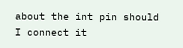about the int pin should I connect it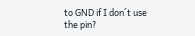to GND if I don´t use the pin?